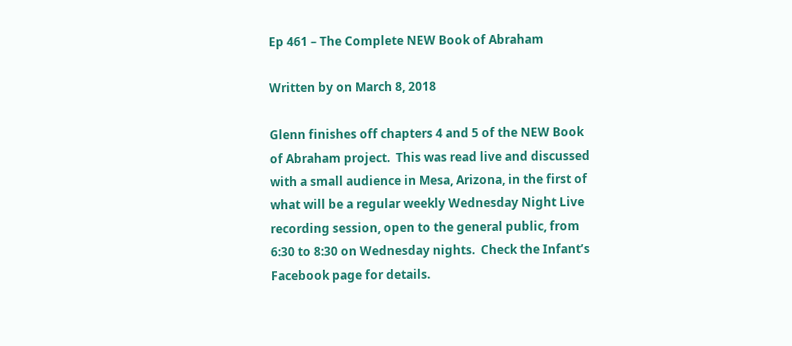Ep 461 – The Complete NEW Book of Abraham

Written by on March 8, 2018

Glenn finishes off chapters 4 and 5 of the NEW Book of Abraham project.  This was read live and discussed with a small audience in Mesa, Arizona, in the first of what will be a regular weekly Wednesday Night Live recording session, open to the general public, from 6:30 to 8:30 on Wednesday nights.  Check the Infant’s Facebook page for details.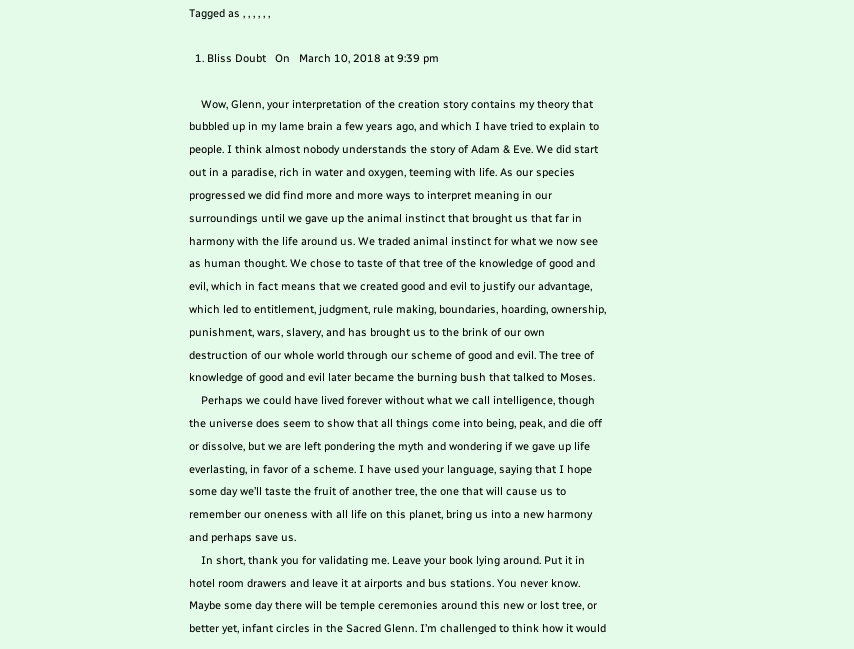Tagged as , , , , , ,

  1. Bliss Doubt   On   March 10, 2018 at 9:39 pm

    Wow, Glenn, your interpretation of the creation story contains my theory that bubbled up in my lame brain a few years ago, and which I have tried to explain to people. I think almost nobody understands the story of Adam & Eve. We did start out in a paradise, rich in water and oxygen, teeming with life. As our species progressed we did find more and more ways to interpret meaning in our surroundings until we gave up the animal instinct that brought us that far in harmony with the life around us. We traded animal instinct for what we now see as human thought. We chose to taste of that tree of the knowledge of good and evil, which in fact means that we created good and evil to justify our advantage, which led to entitlement, judgment, rule making, boundaries, hoarding, ownership, punishment, wars, slavery, and has brought us to the brink of our own destruction of our whole world through our scheme of good and evil. The tree of knowledge of good and evil later became the burning bush that talked to Moses.
    Perhaps we could have lived forever without what we call intelligence, though the universe does seem to show that all things come into being, peak, and die off or dissolve, but we are left pondering the myth and wondering if we gave up life everlasting, in favor of a scheme. I have used your language, saying that I hope some day we’ll taste the fruit of another tree, the one that will cause us to remember our oneness with all life on this planet, bring us into a new harmony and perhaps save us.
    In short, thank you for validating me. Leave your book lying around. Put it in hotel room drawers and leave it at airports and bus stations. You never know. Maybe some day there will be temple ceremonies around this new or lost tree, or better yet, infant circles in the Sacred Glenn. I’m challenged to think how it would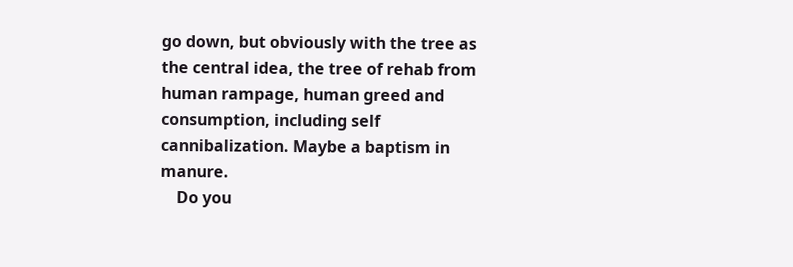go down, but obviously with the tree as the central idea, the tree of rehab from human rampage, human greed and consumption, including self cannibalization. Maybe a baptism in manure.
    Do you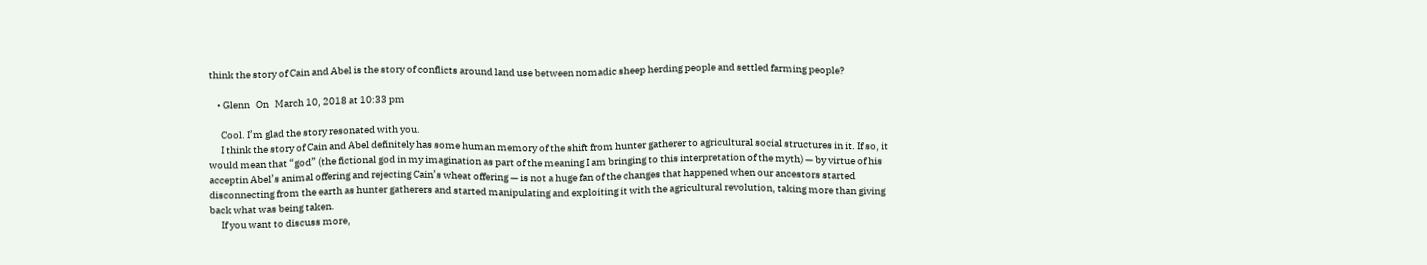think the story of Cain and Abel is the story of conflicts around land use between nomadic sheep herding people and settled farming people?

    • Glenn   On   March 10, 2018 at 10:33 pm

      Cool. I’m glad the story resonated with you.
      I think the story of Cain and Abel definitely has some human memory of the shift from hunter gatherer to agricultural social structures in it. If so, it would mean that “god” (the fictional god in my imagination as part of the meaning I am bringing to this interpretation of the myth) — by virtue of his acceptin Abel’s animal offering and rejecting Cain’s wheat offering — is not a huge fan of the changes that happened when our ancestors started disconnecting from the earth as hunter gatherers and started manipulating and exploiting it with the agricultural revolution, taking more than giving back what was being taken.
      If you want to discuss more,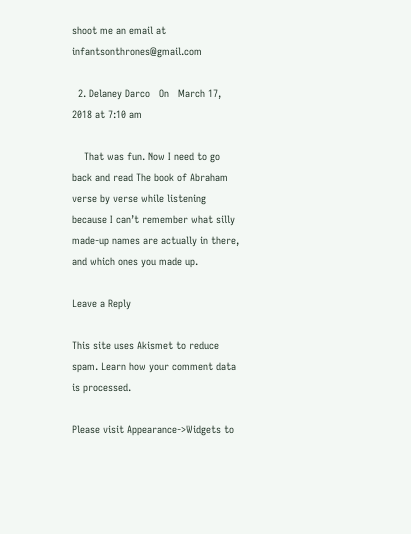shoot me an email at infantsonthrones@gmail.com

  2. Delaney Darco   On   March 17, 2018 at 7:10 am

    That was fun. Now I need to go back and read The book of Abraham verse by verse while listening because I can’t remember what silly made-up names are actually in there, and which ones you made up.

Leave a Reply

This site uses Akismet to reduce spam. Learn how your comment data is processed.

Please visit Appearance->Widgets to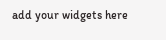add your widgets here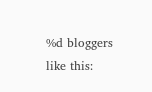%d bloggers like this: